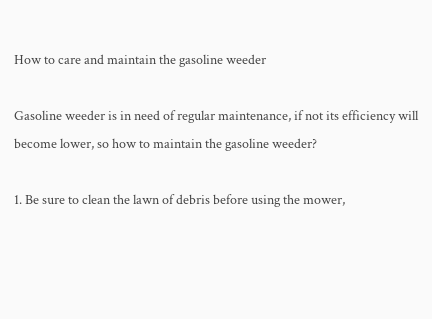How to care and maintain the gasoline weeder

Gasoline weeder is in need of regular maintenance, if not its efficiency will become lower, so how to maintain the gasoline weeder?

1. Be sure to clean the lawn of debris before using the mower,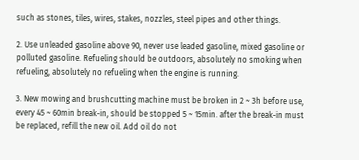such as stones, tiles, wires, stakes, nozzles, steel pipes and other things.

2. Use unleaded gasoline above 90, never use leaded gasoline, mixed gasoline or polluted gasoline. Refueling should be outdoors, absolutely no smoking when refueling, absolutely no refueling when the engine is running.

3. New mowing and brushcutting machine must be broken in 2 ~ 3h before use, every 45 ~ 60min break-in, should be stopped 5 ~ 15min. after the break-in must be replaced, refill the new oil. Add oil do not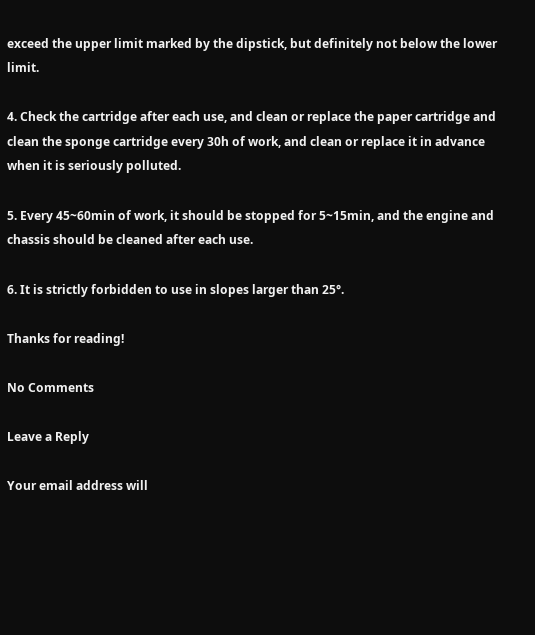exceed the upper limit marked by the dipstick, but definitely not below the lower limit.

4. Check the cartridge after each use, and clean or replace the paper cartridge and clean the sponge cartridge every 30h of work, and clean or replace it in advance when it is seriously polluted.

5. Every 45~60min of work, it should be stopped for 5~15min, and the engine and chassis should be cleaned after each use.

6. It is strictly forbidden to use in slopes larger than 25°.

Thanks for reading!

No Comments

Leave a Reply

Your email address will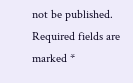not be published. Required fields are marked *